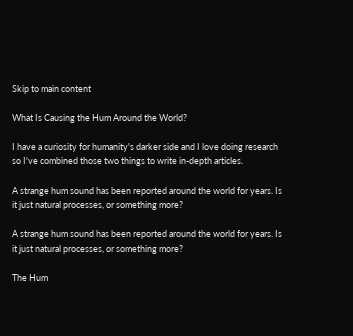Skip to main content

What Is Causing the Hum Around the World?

I have a curiosity for humanity's darker side and I love doing research so I've combined those two things to write in-depth articles.

A strange hum sound has been reported around the world for years. Is it just natural processes, or something more?

A strange hum sound has been reported around the world for years. Is it just natural processes, or something more?

The Hum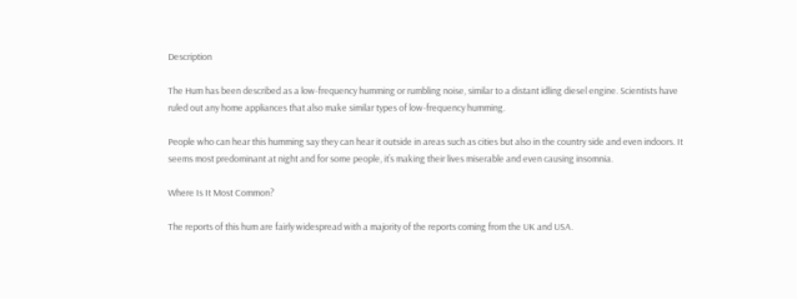Description

The Hum has been described as a low-frequency humming or rumbling noise, similar to a distant idling diesel engine. Scientists have ruled out any home appliances that also make similar types of low-frequency humming.

People who can hear this humming say they can hear it outside in areas such as cities but also in the country side and even indoors. It seems most predominant at night and for some people, it’s making their lives miserable and even causing insomnia.

Where Is It Most Common?

The reports of this hum are fairly widespread with a majority of the reports coming from the UK and USA.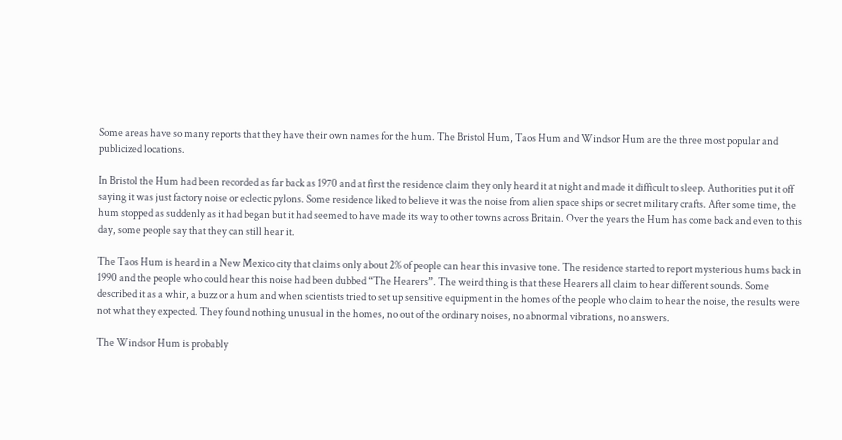Some areas have so many reports that they have their own names for the hum. The Bristol Hum, Taos Hum and Windsor Hum are the three most popular and publicized locations.

In Bristol the Hum had been recorded as far back as 1970 and at first the residence claim they only heard it at night and made it difficult to sleep. Authorities put it off saying it was just factory noise or eclectic pylons. Some residence liked to believe it was the noise from alien space ships or secret military crafts. After some time, the hum stopped as suddenly as it had began but it had seemed to have made its way to other towns across Britain. Over the years the Hum has come back and even to this day, some people say that they can still hear it.

The Taos Hum is heard in a New Mexico city that claims only about 2% of people can hear this invasive tone. The residence started to report mysterious hums back in 1990 and the people who could hear this noise had been dubbed “The Hearers”. The weird thing is that these Hearers all claim to hear different sounds. Some described it as a whir, a buzz or a hum and when scientists tried to set up sensitive equipment in the homes of the people who claim to hear the noise, the results were not what they expected. They found nothing unusual in the homes, no out of the ordinary noises, no abnormal vibrations, no answers.

The Windsor Hum is probably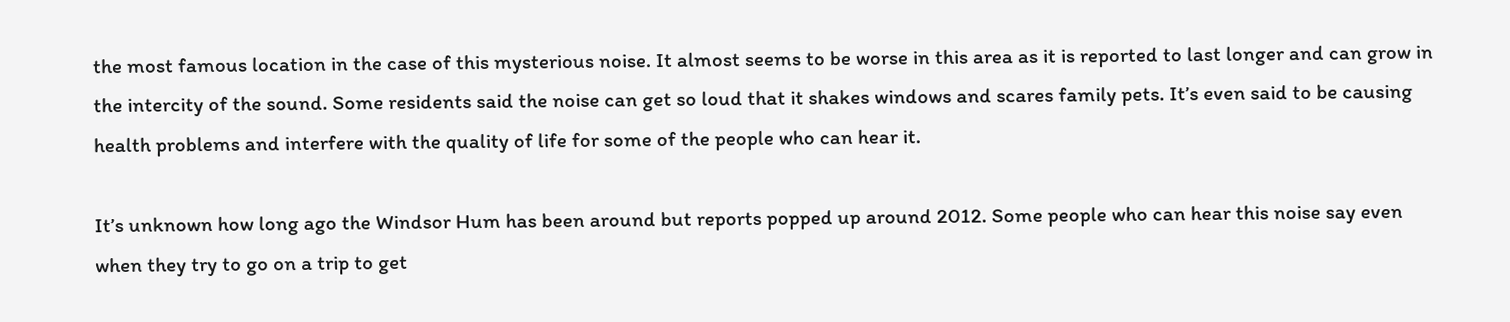the most famous location in the case of this mysterious noise. It almost seems to be worse in this area as it is reported to last longer and can grow in the intercity of the sound. Some residents said the noise can get so loud that it shakes windows and scares family pets. It’s even said to be causing health problems and interfere with the quality of life for some of the people who can hear it.

It’s unknown how long ago the Windsor Hum has been around but reports popped up around 2012. Some people who can hear this noise say even when they try to go on a trip to get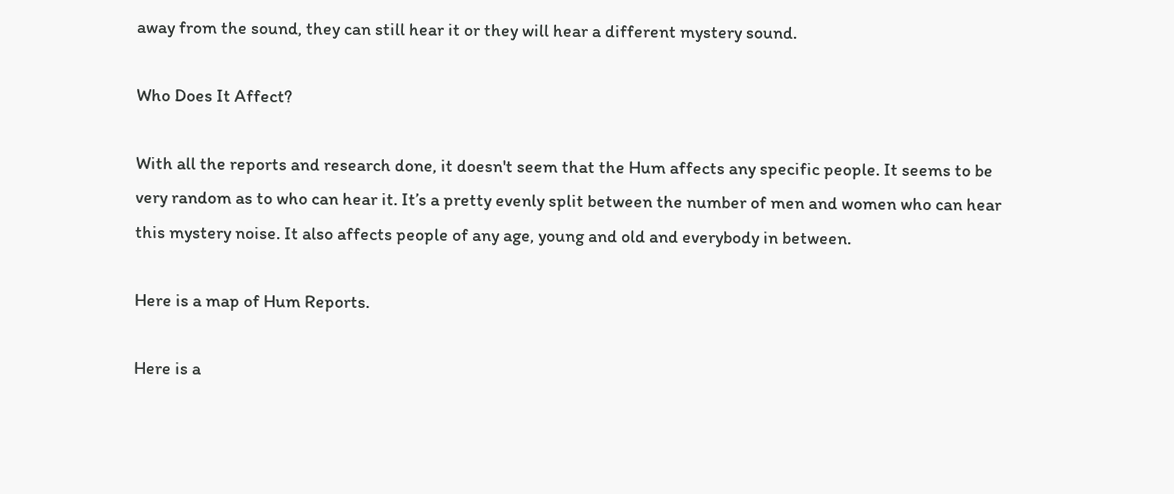away from the sound, they can still hear it or they will hear a different mystery sound.

Who Does It Affect?

With all the reports and research done, it doesn't seem that the Hum affects any specific people. It seems to be very random as to who can hear it. It’s a pretty evenly split between the number of men and women who can hear this mystery noise. It also affects people of any age, young and old and everybody in between.

Here is a map of Hum Reports.

Here is a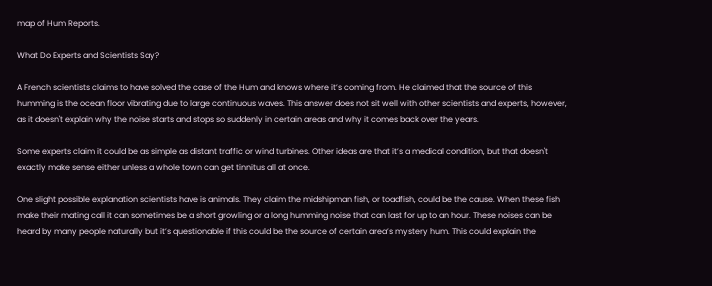map of Hum Reports.

What Do Experts and Scientists Say?

A French scientists claims to have solved the case of the Hum and knows where it’s coming from. He claimed that the source of this humming is the ocean floor vibrating due to large continuous waves. This answer does not sit well with other scientists and experts, however, as it doesn't explain why the noise starts and stops so suddenly in certain areas and why it comes back over the years.

Some experts claim it could be as simple as distant traffic or wind turbines. Other ideas are that it’s a medical condition, but that doesn't exactly make sense either unless a whole town can get tinnitus all at once.

One slight possible explanation scientists have is animals. They claim the midshipman fish, or toadfish, could be the cause. When these fish make their mating call it can sometimes be a short growling or a long humming noise that can last for up to an hour. These noises can be heard by many people naturally but it’s questionable if this could be the source of certain area’s mystery hum. This could explain the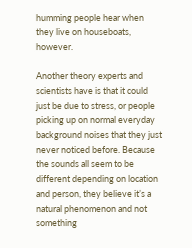humming people hear when they live on houseboats, however.

Another theory experts and scientists have is that it could just be due to stress, or people picking up on normal everyday background noises that they just never noticed before. Because the sounds all seem to be different depending on location and person, they believe it’s a natural phenomenon and not something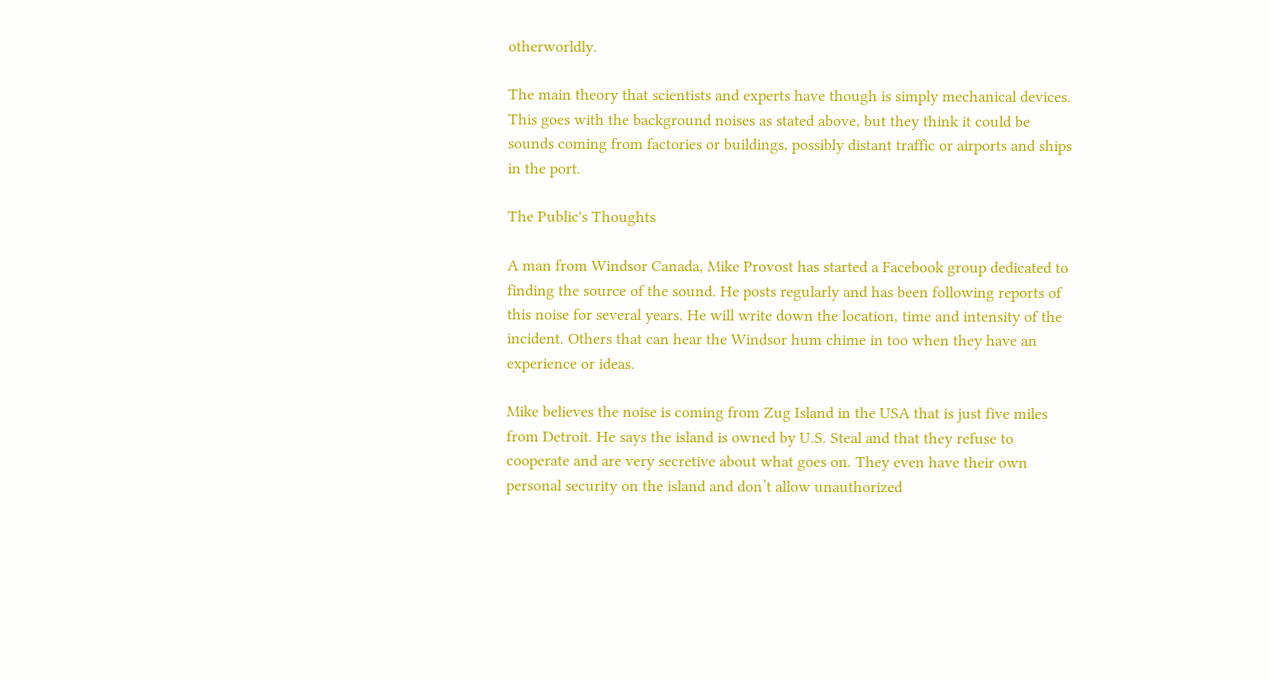otherworldly.

The main theory that scientists and experts have though is simply mechanical devices. This goes with the background noises as stated above, but they think it could be sounds coming from factories or buildings, possibly distant traffic or airports and ships in the port.

The Public's Thoughts

A man from Windsor Canada, Mike Provost has started a Facebook group dedicated to finding the source of the sound. He posts regularly and has been following reports of this noise for several years. He will write down the location, time and intensity of the incident. Others that can hear the Windsor hum chime in too when they have an experience or ideas.

Mike believes the noise is coming from Zug Island in the USA that is just five miles from Detroit. He says the island is owned by U.S. Steal and that they refuse to cooperate and are very secretive about what goes on. They even have their own personal security on the island and don’t allow unauthorized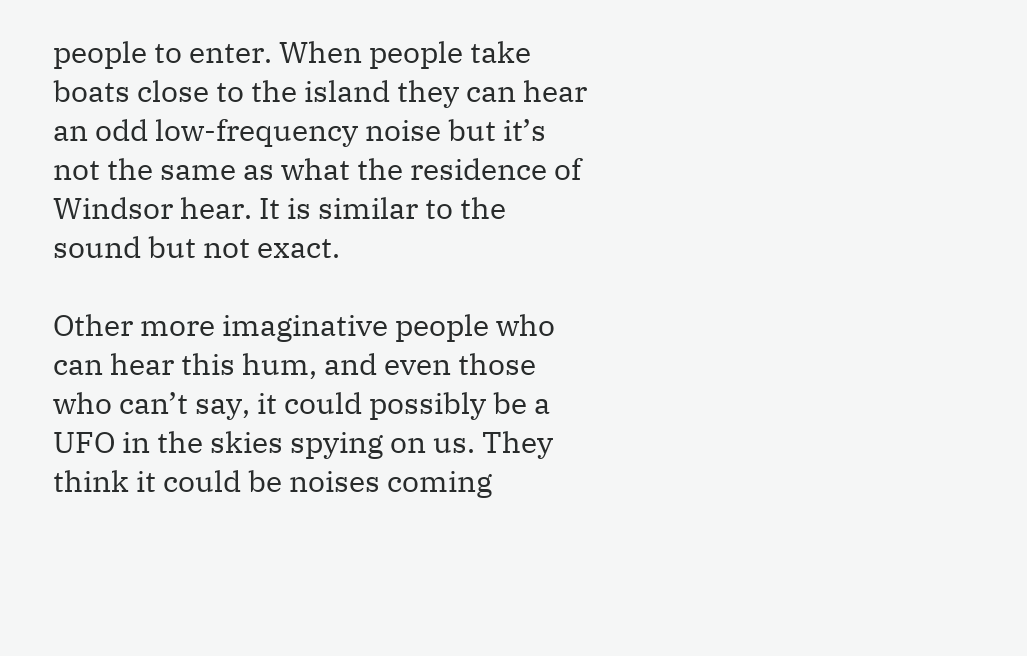people to enter. When people take boats close to the island they can hear an odd low-frequency noise but it’s not the same as what the residence of Windsor hear. It is similar to the sound but not exact.

Other more imaginative people who can hear this hum, and even those who can’t say, it could possibly be a UFO in the skies spying on us. They think it could be noises coming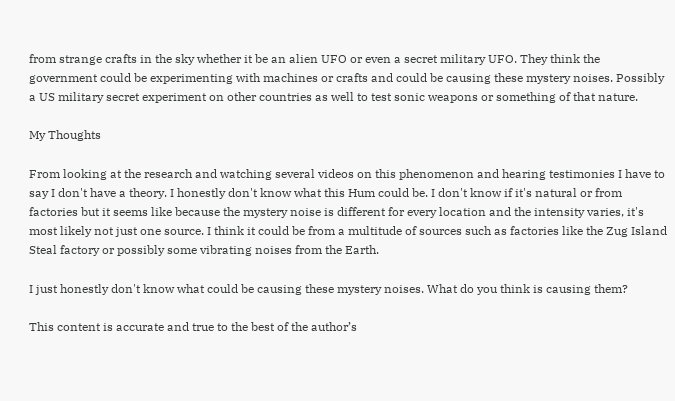from strange crafts in the sky whether it be an alien UFO or even a secret military UFO. They think the government could be experimenting with machines or crafts and could be causing these mystery noises. Possibly a US military secret experiment on other countries as well to test sonic weapons or something of that nature.

My Thoughts

From looking at the research and watching several videos on this phenomenon and hearing testimonies I have to say I don't have a theory. I honestly don't know what this Hum could be. I don't know if it's natural or from factories but it seems like because the mystery noise is different for every location and the intensity varies, it's most likely not just one source. I think it could be from a multitude of sources such as factories like the Zug Island Steal factory or possibly some vibrating noises from the Earth.

I just honestly don't know what could be causing these mystery noises. What do you think is causing them?

This content is accurate and true to the best of the author’s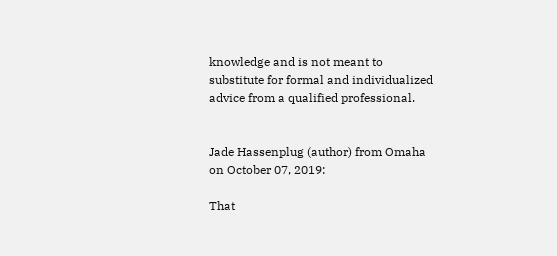knowledge and is not meant to substitute for formal and individualized advice from a qualified professional.


Jade Hassenplug (author) from Omaha on October 07, 2019:

That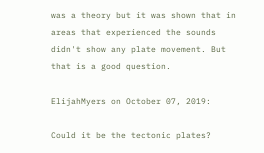was a theory but it was shown that in areas that experienced the sounds didn't show any plate movement. But that is a good question.

ElijahMyers on October 07, 2019:

Could it be the tectonic plates?